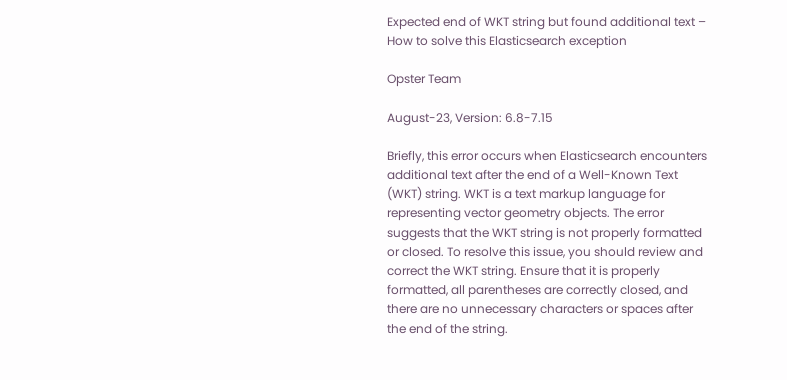Expected end of WKT string but found additional text – How to solve this Elasticsearch exception

Opster Team

August-23, Version: 6.8-7.15

Briefly, this error occurs when Elasticsearch encounters additional text after the end of a Well-Known Text (WKT) string. WKT is a text markup language for representing vector geometry objects. The error suggests that the WKT string is not properly formatted or closed. To resolve this issue, you should review and correct the WKT string. Ensure that it is properly formatted, all parentheses are correctly closed, and there are no unnecessary characters or spaces after the end of the string.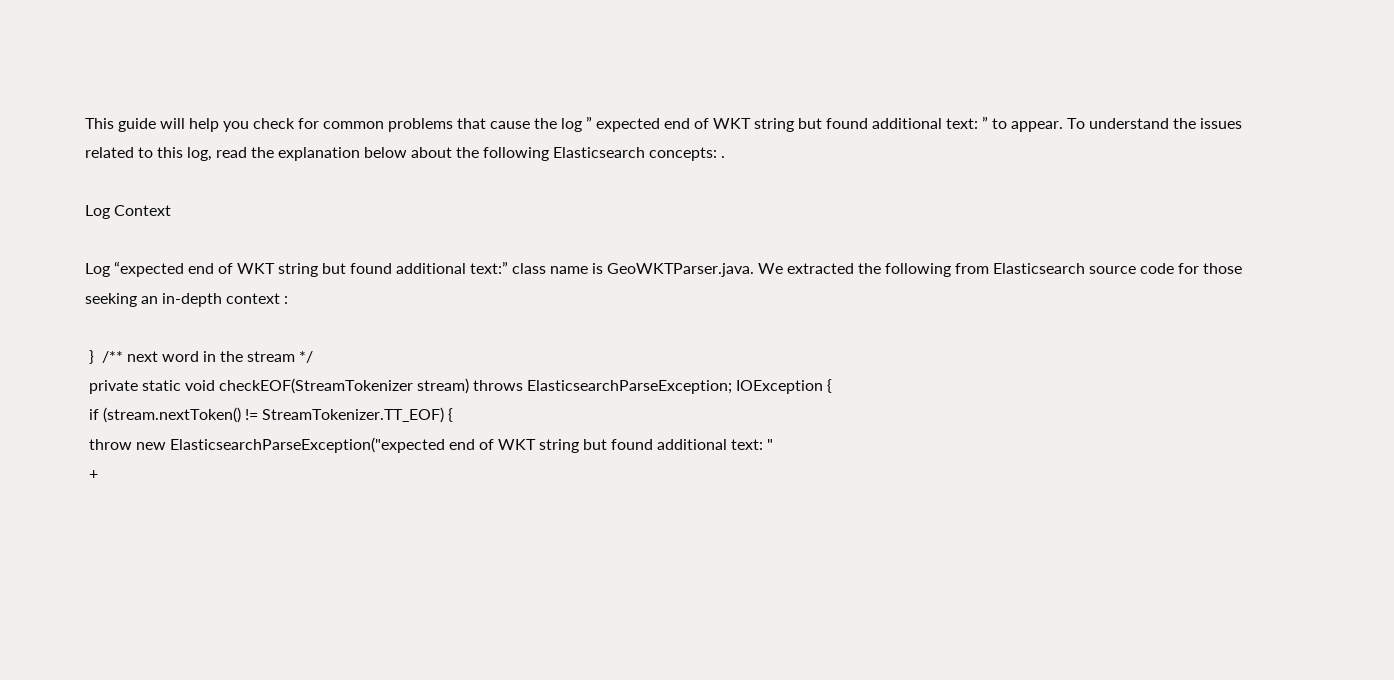This guide will help you check for common problems that cause the log ” expected end of WKT string but found additional text: ” to appear. To understand the issues related to this log, read the explanation below about the following Elasticsearch concepts: .

Log Context

Log “expected end of WKT string but found additional text:” class name is GeoWKTParser.java. We extracted the following from Elasticsearch source code for those seeking an in-depth context :

 }  /** next word in the stream */
 private static void checkEOF(StreamTokenizer stream) throws ElasticsearchParseException; IOException {
 if (stream.nextToken() != StreamTokenizer.TT_EOF) {
 throw new ElasticsearchParseException("expected end of WKT string but found additional text: "
 +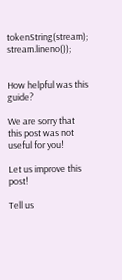tokenString(stream); stream.lineno());


How helpful was this guide?

We are sorry that this post was not useful for you!

Let us improve this post!

Tell us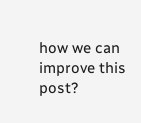how we can improve this post?